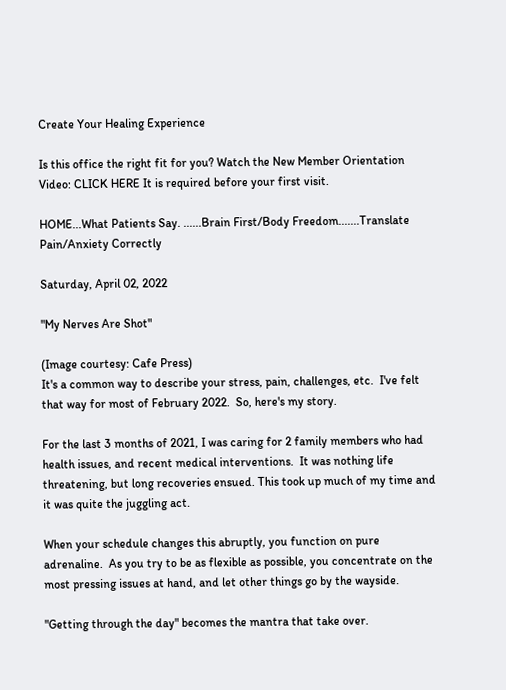Create Your Healing Experience

Is this office the right fit for you? Watch the New Member Orientation Video: CLICK HERE It is required before your first visit.

HOME...What Patients Say. ......Brain First/Body Freedom.......Translate Pain/Anxiety Correctly

Saturday, April 02, 2022

"My Nerves Are Shot"

(Image courtesy: Cafe Press)
It's a common way to describe your stress, pain, challenges, etc.  I've felt that way for most of February 2022.  So, here's my story.

For the last 3 months of 2021, I was caring for 2 family members who had health issues, and recent medical interventions.  It was nothing life threatening, but long recoveries ensued. This took up much of my time and it was quite the juggling act.

When your schedule changes this abruptly, you function on pure adrenaline.  As you try to be as flexible as possible, you concentrate on the most pressing issues at hand, and let other things go by the wayside.

"Getting through the day" becomes the mantra that take over.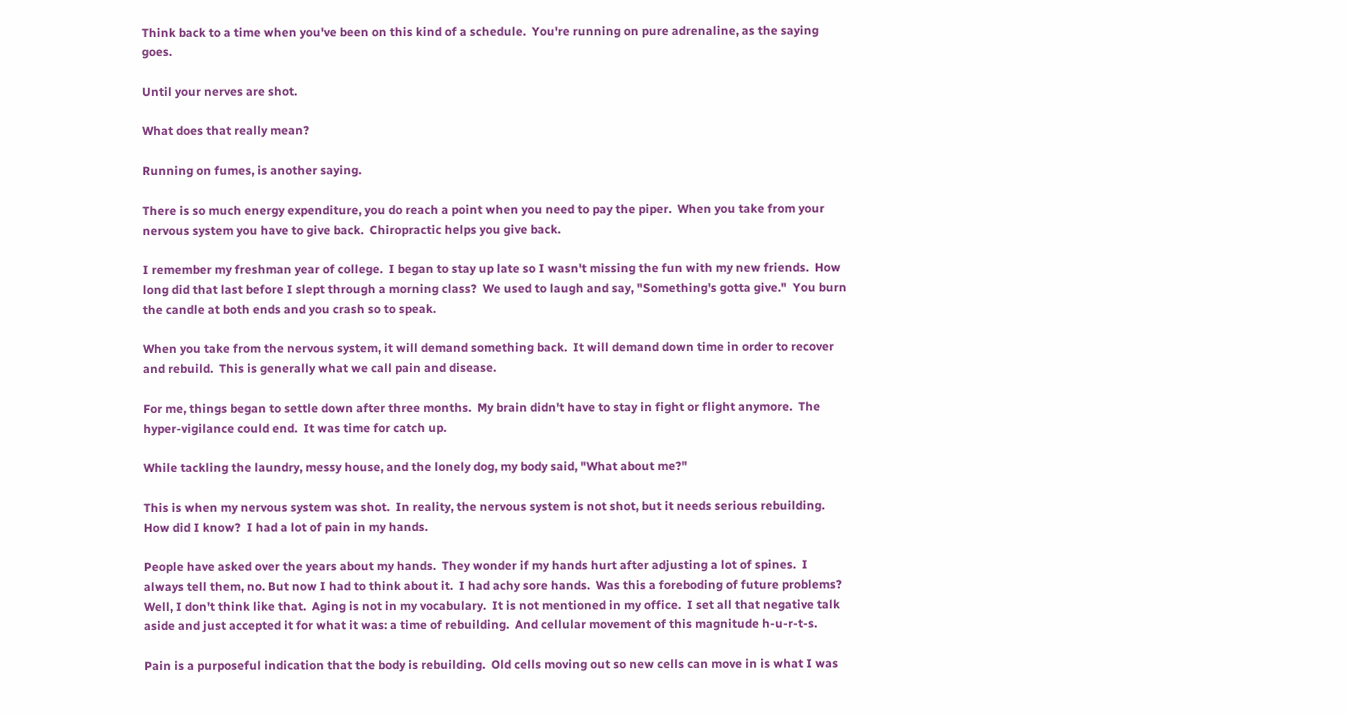Think back to a time when you've been on this kind of a schedule.  You're running on pure adrenaline, as the saying goes.

Until your nerves are shot.

What does that really mean?

Running on fumes, is another saying.

There is so much energy expenditure, you do reach a point when you need to pay the piper.  When you take from your nervous system you have to give back.  Chiropractic helps you give back.

I remember my freshman year of college.  I began to stay up late so I wasn't missing the fun with my new friends.  How long did that last before I slept through a morning class?  We used to laugh and say, "Something's gotta give."  You burn the candle at both ends and you crash so to speak.

When you take from the nervous system, it will demand something back.  It will demand down time in order to recover and rebuild.  This is generally what we call pain and disease.

For me, things began to settle down after three months.  My brain didn't have to stay in fight or flight anymore.  The hyper-vigilance could end.  It was time for catch up.

While tackling the laundry, messy house, and the lonely dog, my body said, "What about me?"

This is when my nervous system was shot.  In reality, the nervous system is not shot, but it needs serious rebuilding.  How did I know?  I had a lot of pain in my hands.

People have asked over the years about my hands.  They wonder if my hands hurt after adjusting a lot of spines.  I always tell them, no. But now I had to think about it.  I had achy sore hands.  Was this a foreboding of future problems? Well, I don't think like that.  Aging is not in my vocabulary.  It is not mentioned in my office.  I set all that negative talk aside and just accepted it for what it was: a time of rebuilding.  And cellular movement of this magnitude h-u-r-t-s.

Pain is a purposeful indication that the body is rebuilding.  Old cells moving out so new cells can move in is what I was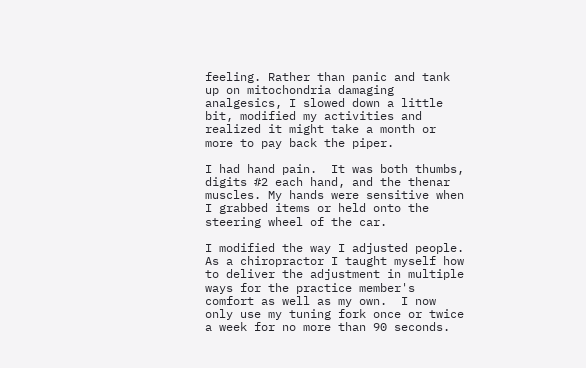feeling. Rather than panic and tank up on mitochondria damaging analgesics, I slowed down a little bit, modified my activities and realized it might take a month or more to pay back the piper.

I had hand pain.  It was both thumbs, digits #2 each hand, and the thenar muscles. My hands were sensitive when I grabbed items or held onto the steering wheel of the car.

I modified the way I adjusted people.  As a chiropractor I taught myself how to deliver the adjustment in multiple ways for the practice member's comfort as well as my own.  I now only use my tuning fork once or twice a week for no more than 90 seconds.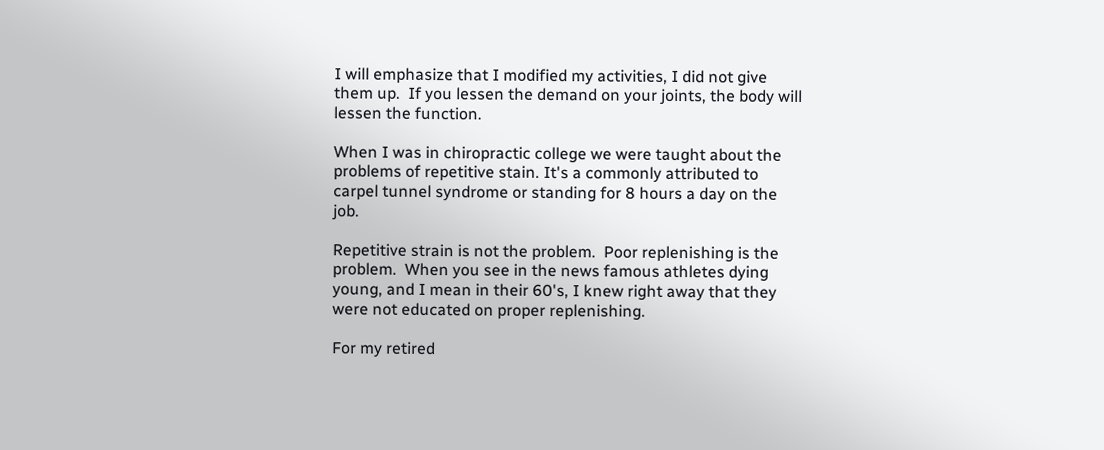I will emphasize that I modified my activities, I did not give them up.  If you lessen the demand on your joints, the body will lessen the function.

When I was in chiropractic college we were taught about the problems of repetitive stain. It's a commonly attributed to carpel tunnel syndrome or standing for 8 hours a day on the job.

Repetitive strain is not the problem.  Poor replenishing is the problem.  When you see in the news famous athletes dying young, and I mean in their 60's, I knew right away that they were not educated on proper replenishing.

For my retired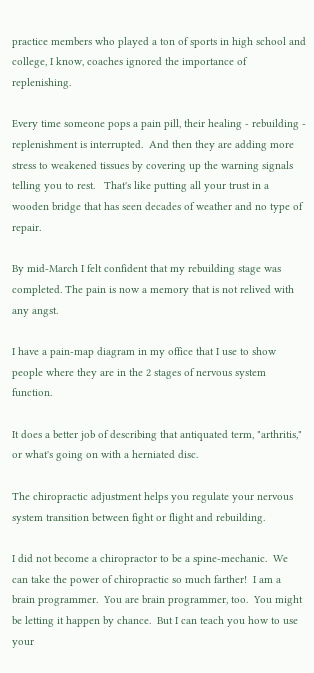practice members who played a ton of sports in high school and college, I know, coaches ignored the importance of replenishing.

Every time someone pops a pain pill, their healing - rebuilding -  replenishment is interrupted.  And then they are adding more stress to weakened tissues by covering up the warning signals telling you to rest.   That's like putting all your trust in a wooden bridge that has seen decades of weather and no type of repair.

By mid-March I felt confident that my rebuilding stage was completed. The pain is now a memory that is not relived with any angst.

I have a pain-map diagram in my office that I use to show people where they are in the 2 stages of nervous system function.

It does a better job of describing that antiquated term, "arthritis," or what's going on with a herniated disc.

The chiropractic adjustment helps you regulate your nervous system transition between fight or flight and rebuilding.

I did not become a chiropractor to be a spine-mechanic.  We can take the power of chiropractic so much farther!  I am a brain programmer.  You are brain programmer, too.  You might be letting it happen by chance.  But I can teach you how to use your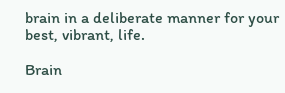brain in a deliberate manner for your best, vibrant, life.

Brain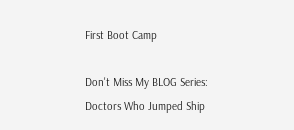First Boot Camp

Don't Miss My BLOG Series: Doctors Who Jumped Ship